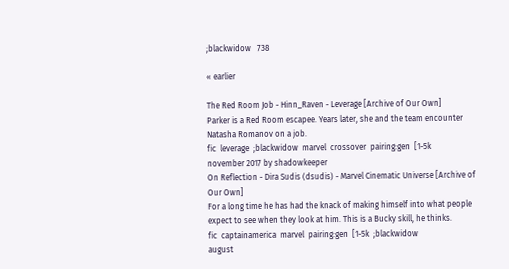;blackwidow   738

« earlier

The Red Room Job - Hinn_Raven - Leverage [Archive of Our Own]
Parker is a Red Room escapee. Years later, she and the team encounter Natasha Romanov on a job.
fic  leverage  ;blackwidow  marvel  crossover  pairing:gen  [1-5k
november 2017 by shadowkeeper
On Reflection - Dira Sudis (dsudis) - Marvel Cinematic Universe [Archive of Our Own]
For a long time he has had the knack of making himself into what people expect to see when they look at him. This is a Bucky skill, he thinks.
fic  captainamerica  marvel  pairing:gen  [1-5k  ;blackwidow
august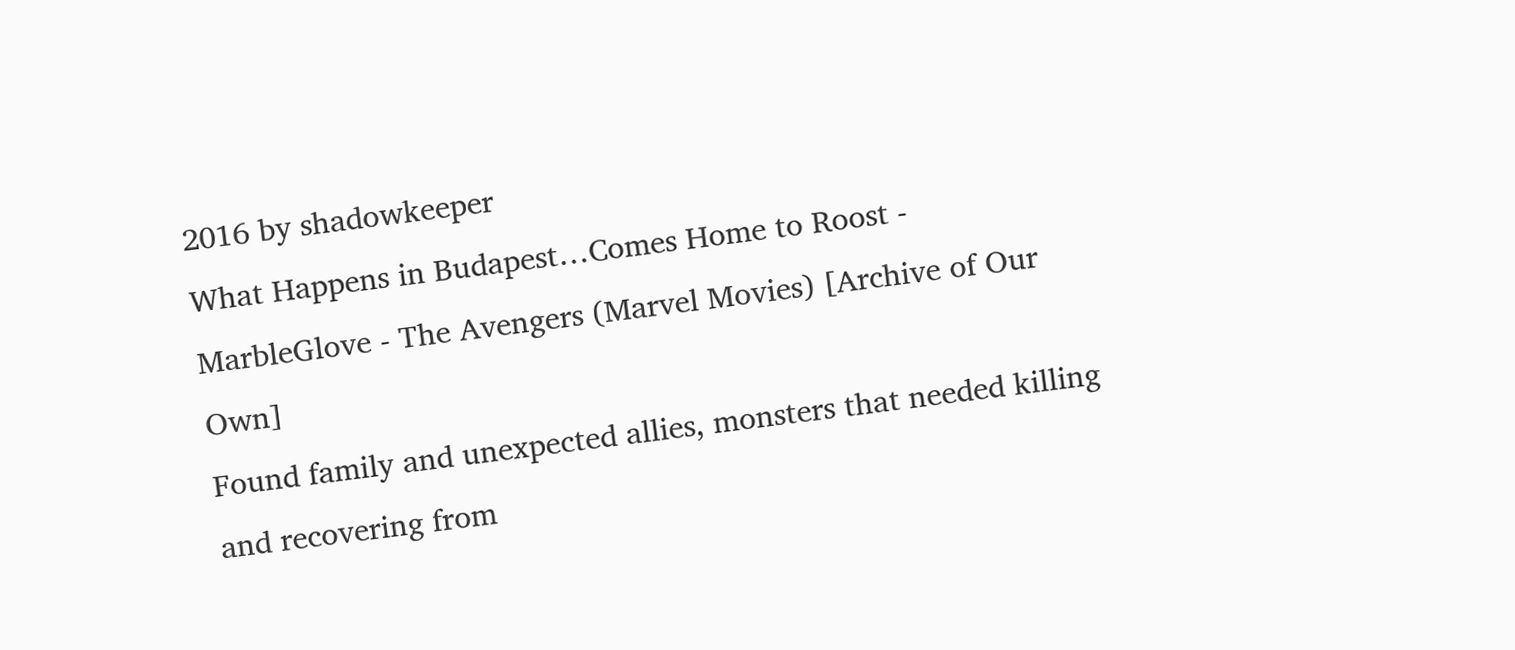2016 by shadowkeeper
What Happens in Budapest…Comes Home to Roost - MarbleGlove - The Avengers (Marvel Movies) [Archive of Our Own]
Found family and unexpected allies, monsters that needed killing and recovering from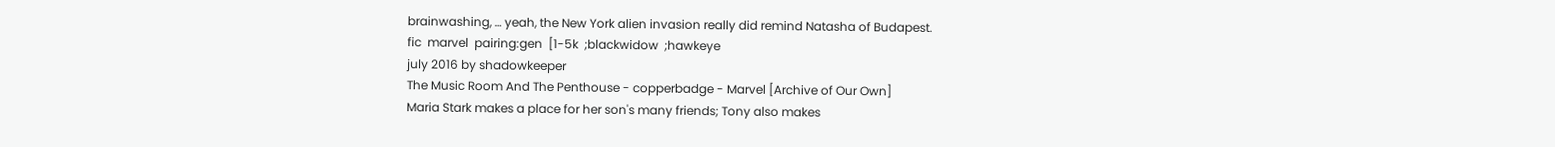brainwashing, … yeah, the New York alien invasion really did remind Natasha of Budapest.
fic  marvel  pairing:gen  [1-5k  ;blackwidow  ;hawkeye
july 2016 by shadowkeeper
The Music Room And The Penthouse - copperbadge - Marvel [Archive of Our Own]
Maria Stark makes a place for her son's many friends; Tony also makes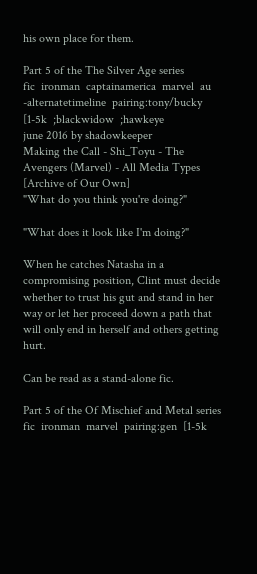his own place for them.

Part 5 of the The Silver Age series
fic  ironman  captainamerica  marvel  au  -alternatetimeline  pairing:tony/bucky  [1-5k  ;blackwidow  ;hawkeye
june 2016 by shadowkeeper
Making the Call - Shi_Toyu - The Avengers (Marvel) - All Media Types [Archive of Our Own]
"What do you think you're doing?"

"What does it look like I'm doing?"

When he catches Natasha in a compromising position, Clint must decide whether to trust his gut and stand in her way or let her proceed down a path that will only end in herself and others getting hurt.

Can be read as a stand-alone fic.

Part 5 of the Of Mischief and Metal series
fic  ironman  marvel  pairing:gen  [1-5k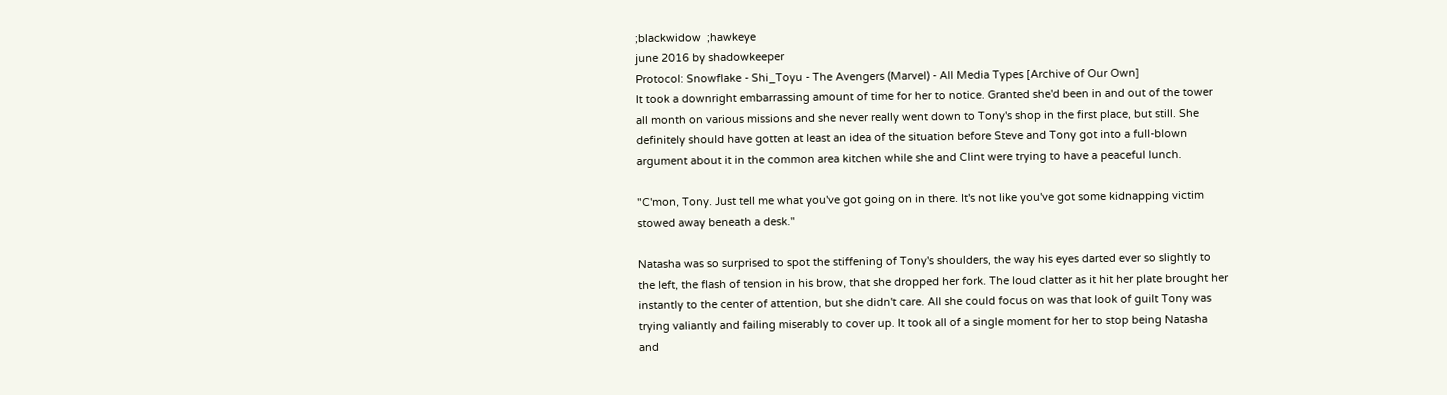;blackwidow  ;hawkeye
june 2016 by shadowkeeper
Protocol: Snowflake - Shi_Toyu - The Avengers (Marvel) - All Media Types [Archive of Our Own]
It took a downright embarrassing amount of time for her to notice. Granted she'd been in and out of the tower all month on various missions and she never really went down to Tony's shop in the first place, but still. She definitely should have gotten at least an idea of the situation before Steve and Tony got into a full-blown argument about it in the common area kitchen while she and Clint were trying to have a peaceful lunch.

"C'mon, Tony. Just tell me what you've got going on in there. It's not like you've got some kidnapping victim stowed away beneath a desk."

Natasha was so surprised to spot the stiffening of Tony's shoulders, the way his eyes darted ever so slightly to the left, the flash of tension in his brow, that she dropped her fork. The loud clatter as it hit her plate brought her instantly to the center of attention, but she didn't care. All she could focus on was that look of guilt Tony was trying valiantly and failing miserably to cover up. It took all of a single moment for her to stop being Natasha and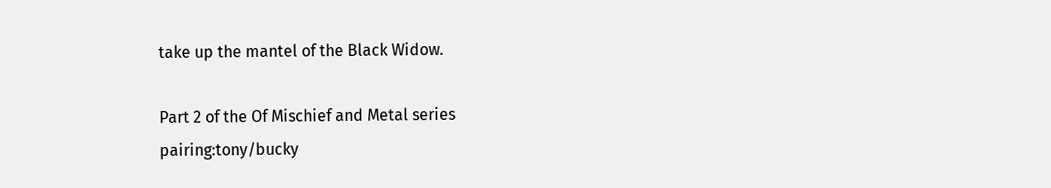take up the mantel of the Black Widow.

Part 2 of the Of Mischief and Metal series
pairing:tony/bucky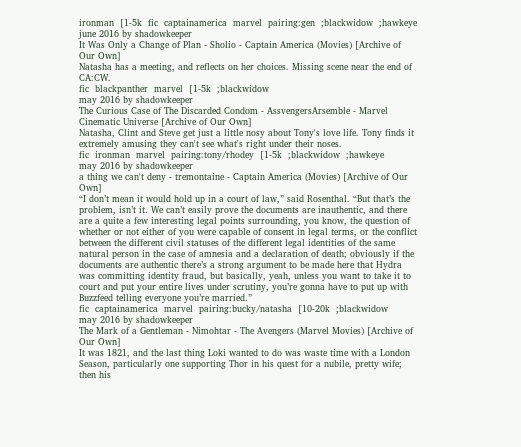ironman  [1-5k  fic  captainamerica  marvel  pairing:gen  ;blackwidow  ;hawkeye
june 2016 by shadowkeeper
It Was Only a Change of Plan - Sholio - Captain America (Movies) [Archive of Our Own]
Natasha has a meeting, and reflects on her choices. Missing scene near the end of CA:CW.
fic  blackpanther  marvel  [1-5k  ;blackwidow
may 2016 by shadowkeeper
The Curious Case of The Discarded Condom - AssvengersArsemble - Marvel Cinematic Universe [Archive of Our Own]
Natasha, Clint and Steve get just a little nosy about Tony's love life. Tony finds it extremely amusing they can't see what's right under their noses.
fic  ironman  marvel  pairing:tony/rhodey  [1-5k  ;blackwidow  ;hawkeye
may 2016 by shadowkeeper
a thing we can't deny - tremontaine - Captain America (Movies) [Archive of Our Own]
“I don’t mean it would hold up in a court of law,” said Rosenthal. “But that’s the problem, isn’t it. We can’t easily prove the documents are inauthentic, and there are a quite a few interesting legal points surrounding, you know, the question of whether or not either of you were capable of consent in legal terms, or the conflict between the different civil statuses of the different legal identities of the same natural person in the case of amnesia and a declaration of death; obviously if the documents are authentic there’s a strong argument to be made here that Hydra was committing identity fraud, but basically, yeah, unless you want to take it to court and put your entire lives under scrutiny, you’re gonna have to put up with Buzzfeed telling everyone you’re married.”
fic  captainamerica  marvel  pairing:bucky/natasha  [10-20k  ;blackwidow
may 2016 by shadowkeeper
The Mark of a Gentleman - Nimohtar - The Avengers (Marvel Movies) [Archive of Our Own]
It was 1821, and the last thing Loki wanted to do was waste time with a London Season, particularly one supporting Thor in his quest for a nubile, pretty wife; then his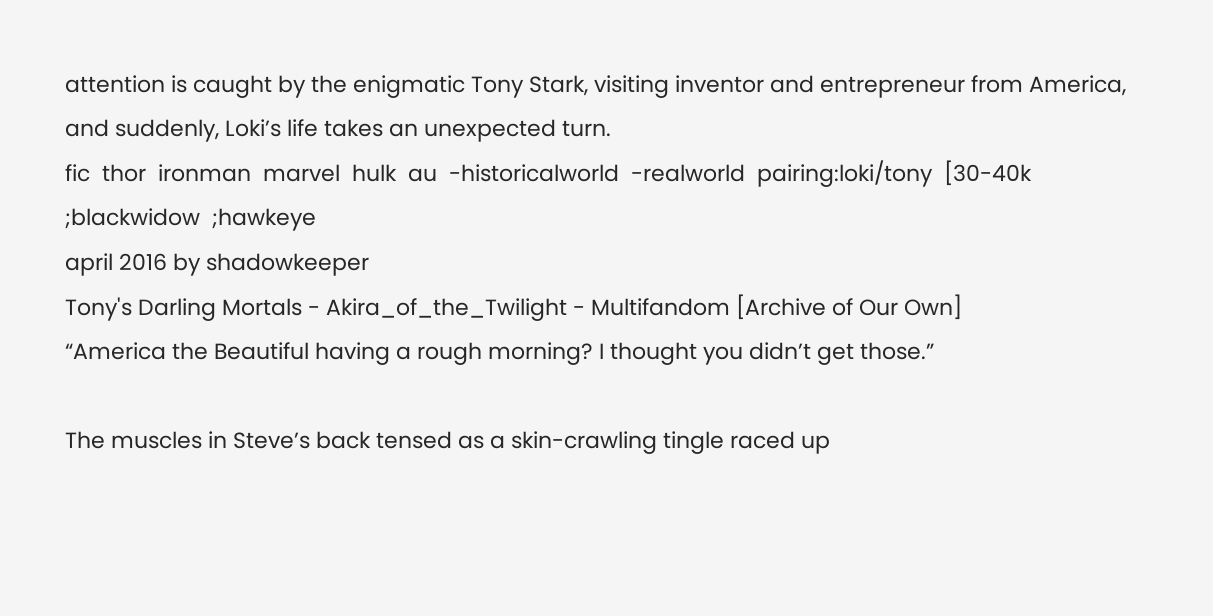attention is caught by the enigmatic Tony Stark, visiting inventor and entrepreneur from America, and suddenly, Loki’s life takes an unexpected turn.
fic  thor  ironman  marvel  hulk  au  -historicalworld  -realworld  pairing:loki/tony  [30-40k  ;blackwidow  ;hawkeye
april 2016 by shadowkeeper
Tony's Darling Mortals - Akira_of_the_Twilight - Multifandom [Archive of Our Own]
“America the Beautiful having a rough morning? I thought you didn’t get those.”

The muscles in Steve’s back tensed as a skin-crawling tingle raced up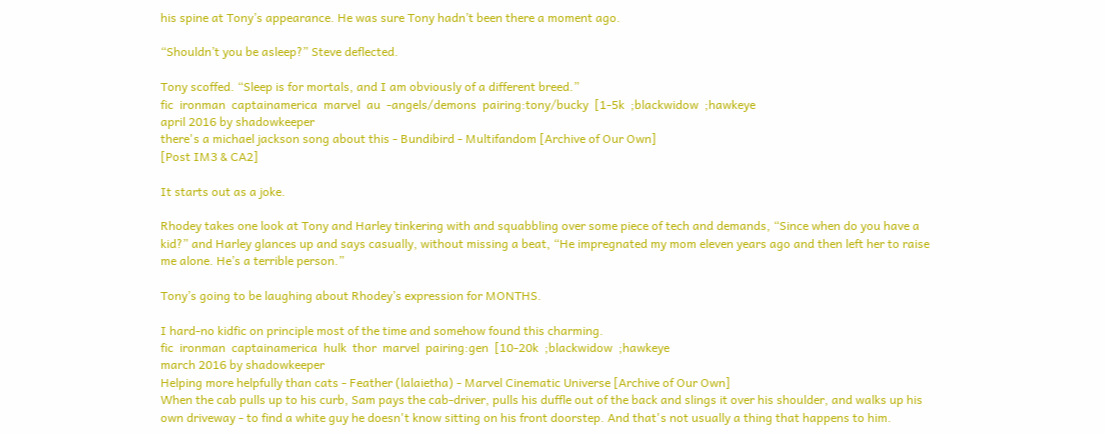his spine at Tony’s appearance. He was sure Tony hadn’t been there a moment ago.

“Shouldn’t you be asleep?” Steve deflected.

Tony scoffed. “Sleep is for mortals, and I am obviously of a different breed.”
fic  ironman  captainamerica  marvel  au  -angels/demons  pairing:tony/bucky  [1-5k  ;blackwidow  ;hawkeye
april 2016 by shadowkeeper
there's a michael jackson song about this - Bundibird - Multifandom [Archive of Our Own]
[Post IM3 & CA2]

It starts out as a joke.

Rhodey takes one look at Tony and Harley tinkering with and squabbling over some piece of tech and demands, “Since when do you have a kid?” and Harley glances up and says casually, without missing a beat, “He impregnated my mom eleven years ago and then left her to raise me alone. He’s a terrible person.”

Tony’s going to be laughing about Rhodey’s expression for MONTHS.

I hard-no kidfic on principle most of the time and somehow found this charming.
fic  ironman  captainamerica  hulk  thor  marvel  pairing:gen  [10-20k  ;blackwidow  ;hawkeye
march 2016 by shadowkeeper
Helping more helpfully than cats - Feather (lalaietha) - Marvel Cinematic Universe [Archive of Our Own]
When the cab pulls up to his curb, Sam pays the cab-driver, pulls his duffle out of the back and slings it over his shoulder, and walks up his own driveway - to find a white guy he doesn't know sitting on his front doorstep. And that's not usually a thing that happens to him.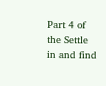Part 4 of the Settle in and find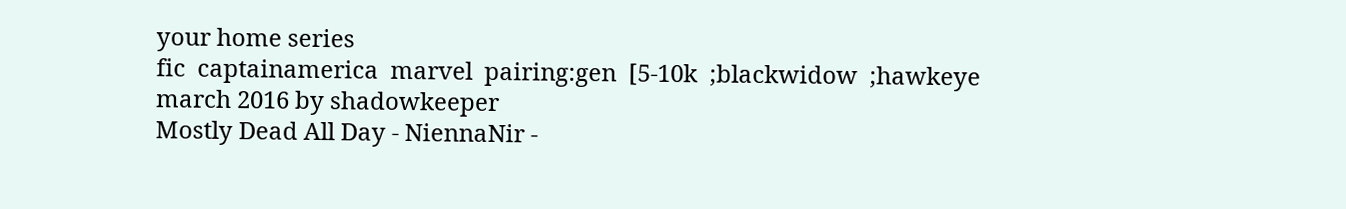your home series
fic  captainamerica  marvel  pairing:gen  [5-10k  ;blackwidow  ;hawkeye
march 2016 by shadowkeeper
Mostly Dead All Day - NiennaNir -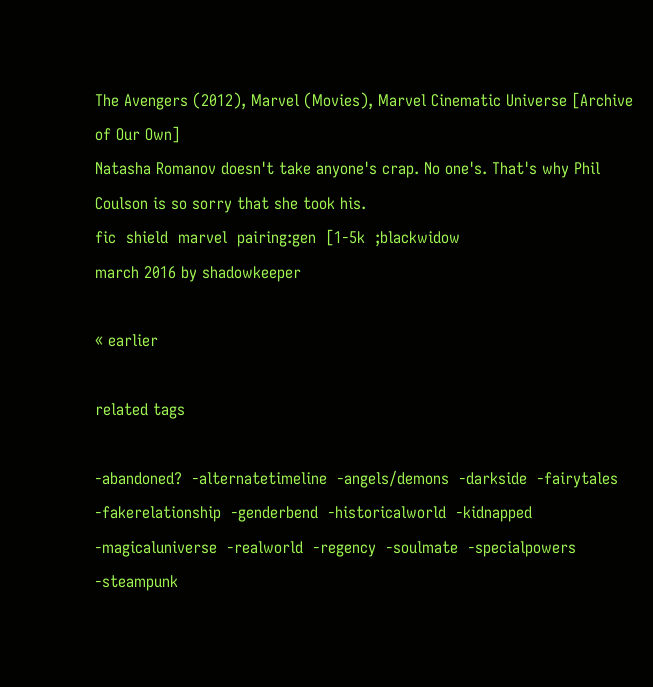The Avengers (2012), Marvel (Movies), Marvel Cinematic Universe [Archive of Our Own]
Natasha Romanov doesn't take anyone's crap. No one's. That's why Phil Coulson is so sorry that she took his.
fic  shield  marvel  pairing:gen  [1-5k  ;blackwidow
march 2016 by shadowkeeper

« earlier

related tags

-abandoned?  -alternatetimeline  -angels/demons  -darkside  -fairytales  -fakerelationship  -genderbend  -historicalworld  -kidnapped  -magicaluniverse  -realworld  -regency  -soulmate  -specialpowers  -steampunk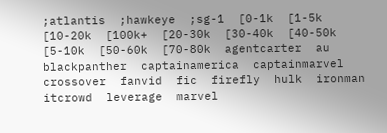;atlantis  ;hawkeye  ;sg-1  [0-1k  [1-5k  [10-20k  [100k+  [20-30k  [30-40k  [40-50k  [5-10k  [50-60k  [70-80k  agentcarter  au  blackpanther  captainamerica  captainmarvel  crossover  fanvid  fic  firefly  hulk  ironman  itcrowd  leverage  marvel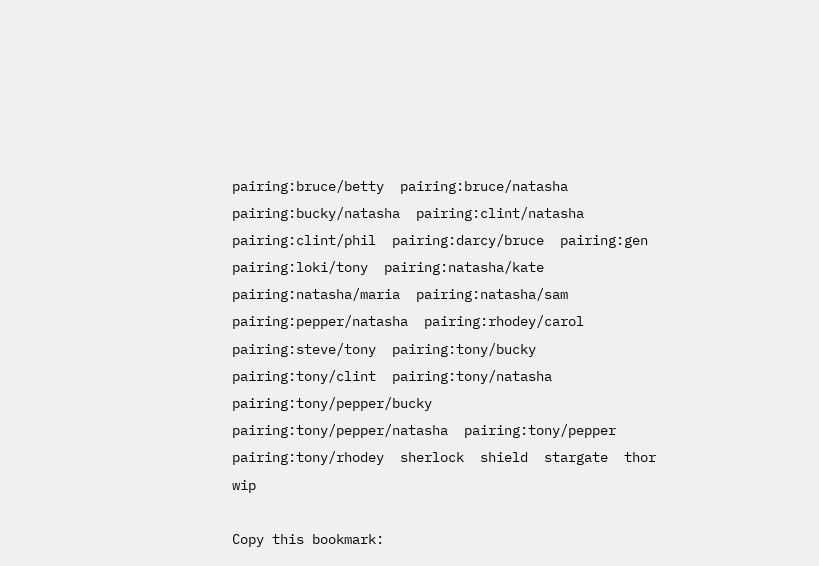pairing:bruce/betty  pairing:bruce/natasha  pairing:bucky/natasha  pairing:clint/natasha  pairing:clint/phil  pairing:darcy/bruce  pairing:gen  pairing:loki/tony  pairing:natasha/kate  pairing:natasha/maria  pairing:natasha/sam  pairing:pepper/natasha  pairing:rhodey/carol  pairing:steve/tony  pairing:tony/bucky  pairing:tony/clint  pairing:tony/natasha  pairing:tony/pepper/bucky  pairing:tony/pepper/natasha  pairing:tony/pepper  pairing:tony/rhodey  sherlock  shield  stargate  thor  wip

Copy this bookmark: